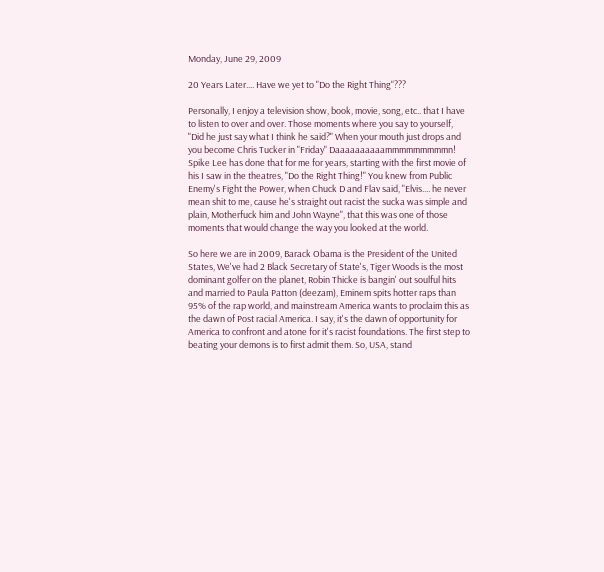Monday, June 29, 2009

20 Years Later.... Have we yet to "Do the Right Thing"???

Personally, I enjoy a television show, book, movie, song, etc.. that I have to listen to over and over. Those moments where you say to yourself, "Did he just say what I think he said?" When your mouth just drops and you become Chris Tucker in "Friday" Daaaaaaaaaammmmmmmmmn! Spike Lee has done that for me for years, starting with the first movie of his I saw in the theatres, "Do the Right Thing!" You knew from Public Enemy's Fight the Power, when Chuck D and Flav said, "Elvis.... he never mean shit to me, cause he's straight out racist the sucka was simple and plain, Motherfuck him and John Wayne", that this was one of those moments that would change the way you looked at the world.

So here we are in 2009, Barack Obama is the President of the United States, We've had 2 Black Secretary of State's, Tiger Woods is the most dominant golfer on the planet, Robin Thicke is bangin' out soulful hits and married to Paula Patton (deezam), Eminem spits hotter raps than 95% of the rap world, and mainstream America wants to proclaim this as the dawn of Post racial America. I say, it's the dawn of opportunity for America to confront and atone for it's racist foundations. The first step to beating your demons is to first admit them. So, USA, stand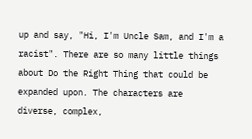up and say, "Hi, I'm Uncle Sam, and I'm a racist". There are so many little things about Do the Right Thing that could be expanded upon. The characters are diverse, complex,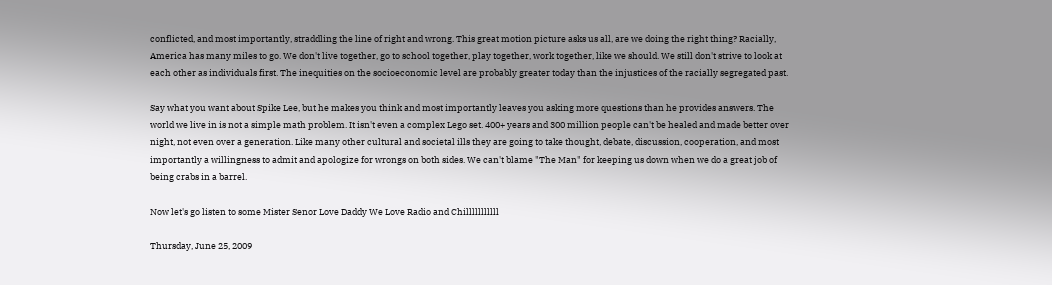conflicted, and most importantly, straddling the line of right and wrong. This great motion picture asks us all, are we doing the right thing? Racially, America has many miles to go. We don't live together, go to school together, play together, work together, like we should. We still don't strive to look at each other as individuals first. The inequities on the socioeconomic level are probably greater today than the injustices of the racially segregated past.

Say what you want about Spike Lee, but he makes you think and most importantly leaves you asking more questions than he provides answers. The world we live in is not a simple math problem. It isn't even a complex Lego set. 400+ years and 300 million people can't be healed and made better over night, not even over a generation. Like many other cultural and societal ills they are going to take thought, debate, discussion, cooperation, and most importantly a willingness to admit and apologize for wrongs on both sides. We can't blame "The Man" for keeping us down when we do a great job of being crabs in a barrel.

Now let's go listen to some Mister Senor Love Daddy We Love Radio and Chilllllllllll

Thursday, June 25, 2009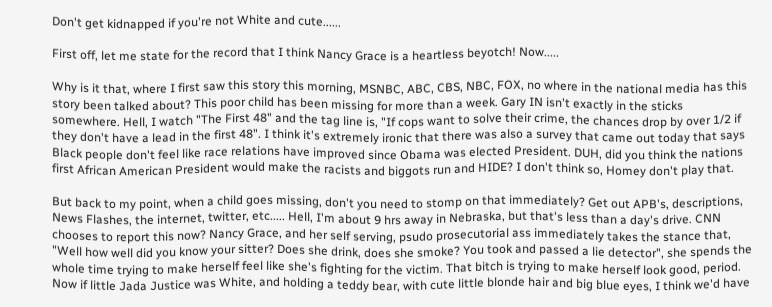Don't get kidnapped if you're not White and cute......

First off, let me state for the record that I think Nancy Grace is a heartless beyotch! Now.....

Why is it that, where I first saw this story this morning, MSNBC, ABC, CBS, NBC, FOX, no where in the national media has this story been talked about? This poor child has been missing for more than a week. Gary IN isn't exactly in the sticks somewhere. Hell, I watch "The First 48" and the tag line is, "If cops want to solve their crime, the chances drop by over 1/2 if they don't have a lead in the first 48". I think it's extremely ironic that there was also a survey that came out today that says Black people don't feel like race relations have improved since Obama was elected President. DUH, did you think the nations first African American President would make the racists and biggots run and HIDE? I don't think so, Homey don't play that.

But back to my point, when a child goes missing, don't you need to stomp on that immediately? Get out APB's, descriptions, News Flashes, the internet, twitter, etc..... Hell, I'm about 9 hrs away in Nebraska, but that's less than a day's drive. CNN chooses to report this now? Nancy Grace, and her self serving, psudo prosecutorial ass immediately takes the stance that, "Well how well did you know your sitter? Does she drink, does she smoke? You took and passed a lie detector", she spends the whole time trying to make herself feel like she's fighting for the victim. That bitch is trying to make herself look good, period. Now if little Jada Justice was White, and holding a teddy bear, with cute little blonde hair and big blue eyes, I think we'd have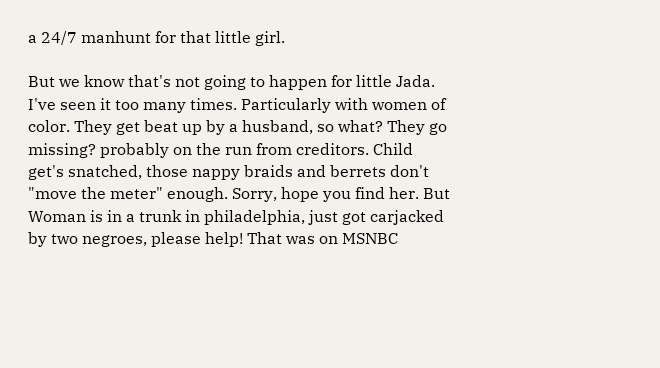a 24/7 manhunt for that little girl.

But we know that's not going to happen for little Jada. I've seen it too many times. Particularly with women of color. They get beat up by a husband, so what? They go missing? probably on the run from creditors. Child get's snatched, those nappy braids and berrets don't "move the meter" enough. Sorry, hope you find her. But Woman is in a trunk in philadelphia, just got carjacked by two negroes, please help! That was on MSNBC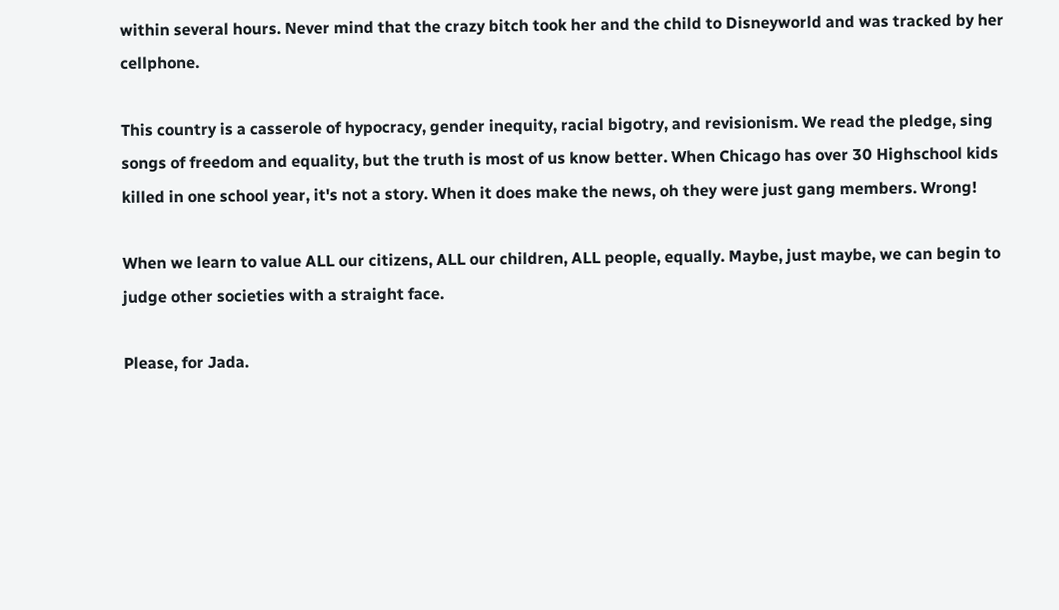within several hours. Never mind that the crazy bitch took her and the child to Disneyworld and was tracked by her cellphone.

This country is a casserole of hypocracy, gender inequity, racial bigotry, and revisionism. We read the pledge, sing songs of freedom and equality, but the truth is most of us know better. When Chicago has over 30 Highschool kids killed in one school year, it's not a story. When it does make the news, oh they were just gang members. Wrong!

When we learn to value ALL our citizens, ALL our children, ALL people, equally. Maybe, just maybe, we can begin to judge other societies with a straight face.

Please, for Jada.